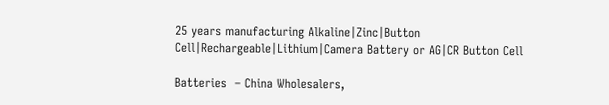25 years manufacturing Alkaline|Zinc|Button Cell|Rechargeable|Lithium|Camera Battery or AG|CR Button Cell

Batteries  – China Wholesalers,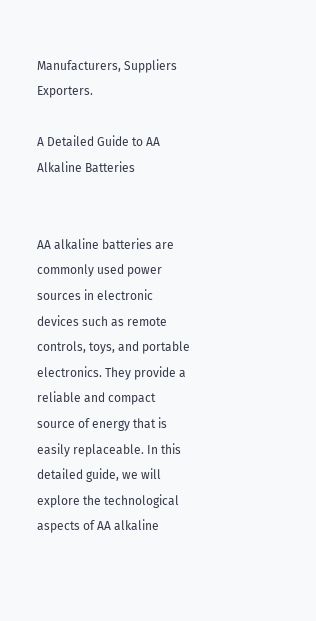Manufacturers, Suppliers Exporters.

A Detailed Guide to AA Alkaline Batteries


AA alkaline batteries are commonly used power sources in electronic devices such as remote controls, toys, and portable electronics. They provide a reliable and compact source of energy that is easily replaceable. In this detailed guide, we will explore the technological aspects of AA alkaline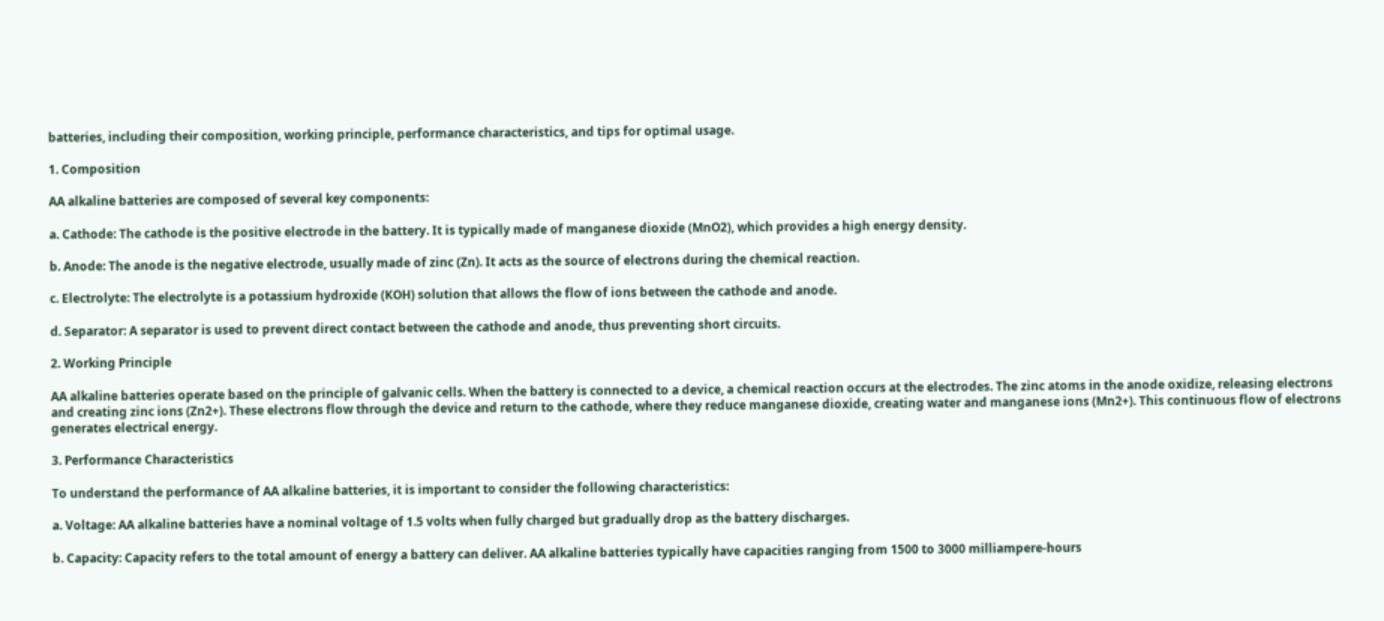batteries, including their composition, working principle, performance characteristics, and tips for optimal usage.

1. Composition

AA alkaline batteries are composed of several key components:

a. Cathode: The cathode is the positive electrode in the battery. It is typically made of manganese dioxide (MnO2), which provides a high energy density.

b. Anode: The anode is the negative electrode, usually made of zinc (Zn). It acts as the source of electrons during the chemical reaction.

c. Electrolyte: The electrolyte is a potassium hydroxide (KOH) solution that allows the flow of ions between the cathode and anode.

d. Separator: A separator is used to prevent direct contact between the cathode and anode, thus preventing short circuits.

2. Working Principle

AA alkaline batteries operate based on the principle of galvanic cells. When the battery is connected to a device, a chemical reaction occurs at the electrodes. The zinc atoms in the anode oxidize, releasing electrons and creating zinc ions (Zn2+). These electrons flow through the device and return to the cathode, where they reduce manganese dioxide, creating water and manganese ions (Mn2+). This continuous flow of electrons generates electrical energy.

3. Performance Characteristics

To understand the performance of AA alkaline batteries, it is important to consider the following characteristics:

a. Voltage: AA alkaline batteries have a nominal voltage of 1.5 volts when fully charged but gradually drop as the battery discharges.

b. Capacity: Capacity refers to the total amount of energy a battery can deliver. AA alkaline batteries typically have capacities ranging from 1500 to 3000 milliampere-hours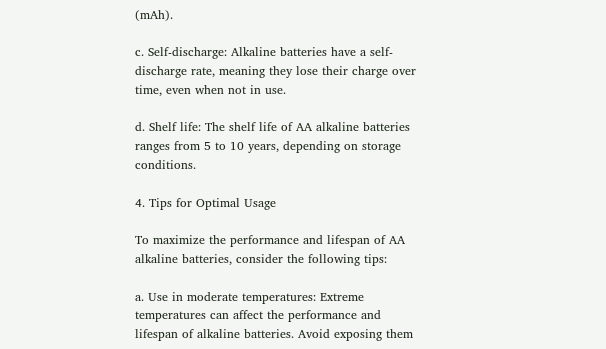(mAh).

c. Self-discharge: Alkaline batteries have a self-discharge rate, meaning they lose their charge over time, even when not in use.

d. Shelf life: The shelf life of AA alkaline batteries ranges from 5 to 10 years, depending on storage conditions.

4. Tips for Optimal Usage

To maximize the performance and lifespan of AA alkaline batteries, consider the following tips:

a. Use in moderate temperatures: Extreme temperatures can affect the performance and lifespan of alkaline batteries. Avoid exposing them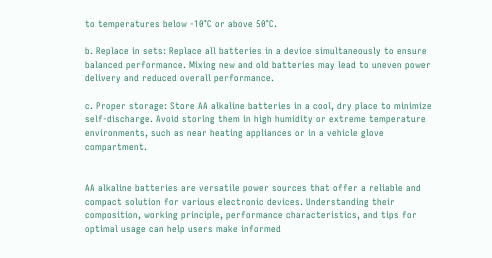to temperatures below -10°C or above 50°C.

b. Replace in sets: Replace all batteries in a device simultaneously to ensure balanced performance. Mixing new and old batteries may lead to uneven power delivery and reduced overall performance.

c. Proper storage: Store AA alkaline batteries in a cool, dry place to minimize self-discharge. Avoid storing them in high humidity or extreme temperature environments, such as near heating appliances or in a vehicle glove compartment.


AA alkaline batteries are versatile power sources that offer a reliable and compact solution for various electronic devices. Understanding their composition, working principle, performance characteristics, and tips for optimal usage can help users make informed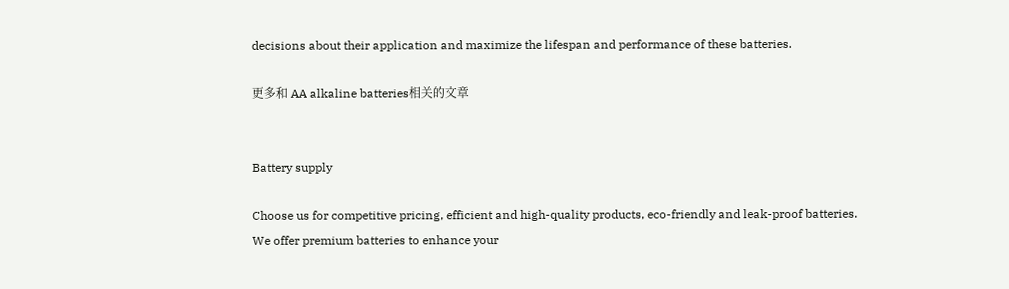decisions about their application and maximize the lifespan and performance of these batteries.

更多和 AA alkaline batteries相关的文章


Battery supply

Choose us for competitive pricing, efficient and high-quality products, eco-friendly and leak-proof batteries. We offer premium batteries to enhance your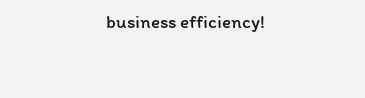business efficiency!